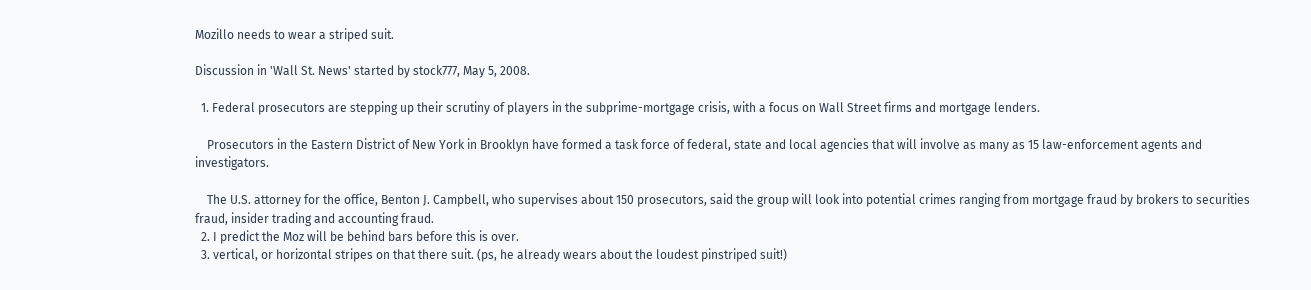Mozillo needs to wear a striped suit.

Discussion in 'Wall St. News' started by stock777, May 5, 2008.

  1. Federal prosecutors are stepping up their scrutiny of players in the subprime-mortgage crisis, with a focus on Wall Street firms and mortgage lenders.

    Prosecutors in the Eastern District of New York in Brooklyn have formed a task force of federal, state and local agencies that will involve as many as 15 law-enforcement agents and investigators.

    The U.S. attorney for the office, Benton J. Campbell, who supervises about 150 prosecutors, said the group will look into potential crimes ranging from mortgage fraud by brokers to securities fraud, insider trading and accounting fraud.
  2. I predict the Moz will be behind bars before this is over.
  3. vertical, or horizontal stripes on that there suit. (ps, he already wears about the loudest pinstriped suit!)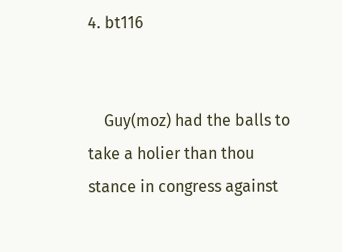4. bt116


    Guy(moz) had the balls to take a holier than thou stance in congress against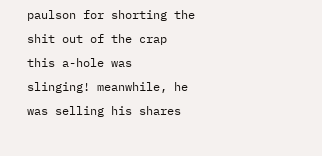paulson for shorting the shit out of the crap this a-hole was slinging! meanwhile, he was selling his shares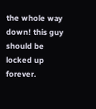the whole way down! this guy should be locked up forever.